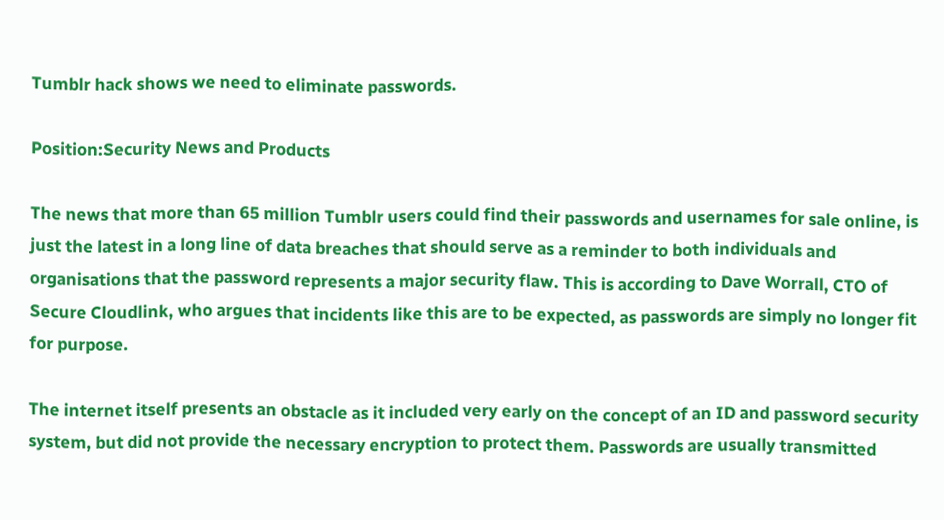Tumblr hack shows we need to eliminate passwords.

Position:Security News and Products

The news that more than 65 million Tumblr users could find their passwords and usernames for sale online, is just the latest in a long line of data breaches that should serve as a reminder to both individuals and organisations that the password represents a major security flaw. This is according to Dave Worrall, CTO of Secure Cloudlink, who argues that incidents like this are to be expected, as passwords are simply no longer fit for purpose.

The internet itself presents an obstacle as it included very early on the concept of an ID and password security system, but did not provide the necessary encryption to protect them. Passwords are usually transmitted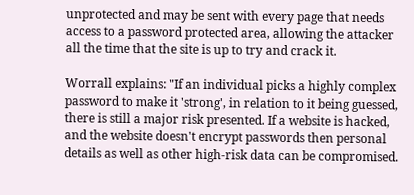unprotected and may be sent with every page that needs access to a password protected area, allowing the attacker all the time that the site is up to try and crack it.

Worrall explains: "If an individual picks a highly complex password to make it 'strong', in relation to it being guessed, there is still a major risk presented. If a website is hacked, and the website doesn't encrypt passwords then personal details as well as other high-risk data can be compromised.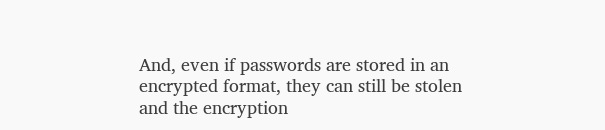And, even if passwords are stored in an encrypted format, they can still be stolen and the encryption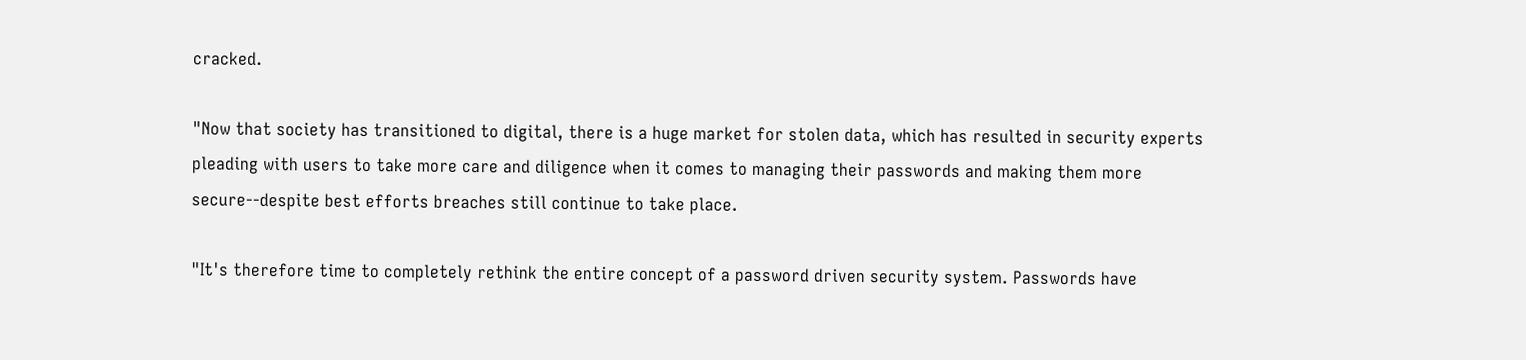cracked.

"Now that society has transitioned to digital, there is a huge market for stolen data, which has resulted in security experts pleading with users to take more care and diligence when it comes to managing their passwords and making them more secure--despite best efforts breaches still continue to take place.

"It's therefore time to completely rethink the entire concept of a password driven security system. Passwords have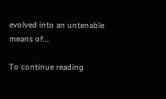evolved into an untenable means of...

To continue reading